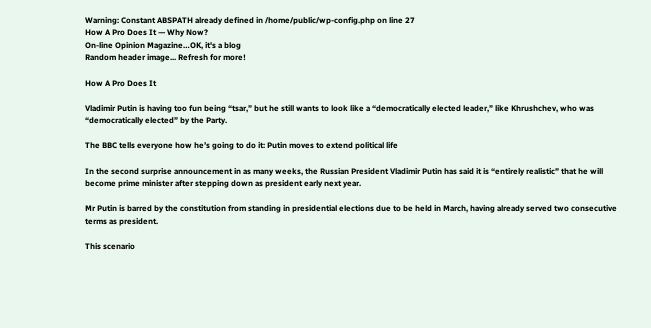Warning: Constant ABSPATH already defined in /home/public/wp-config.php on line 27
How A Pro Does It — Why Now?
On-line Opinion Magazine…OK, it's a blog
Random header image... Refresh for more!

How A Pro Does It

Vladimir Putin is having too fun being “tsar,” but he still wants to look like a “democratically elected leader,” like Khrushchev, who was “democratically elected” by the Party.

The BBC tells everyone how he’s going to do it: Putin moves to extend political life

In the second surprise announcement in as many weeks, the Russian President Vladimir Putin has said it is “entirely realistic” that he will become prime minister after stepping down as president early next year.

Mr Putin is barred by the constitution from standing in presidential elections due to be held in March, having already served two consecutive terms as president.

This scenario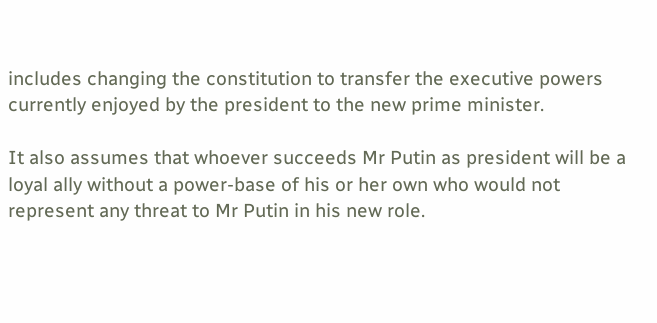includes changing the constitution to transfer the executive powers currently enjoyed by the president to the new prime minister.

It also assumes that whoever succeeds Mr Putin as president will be a loyal ally without a power-base of his or her own who would not represent any threat to Mr Putin in his new role.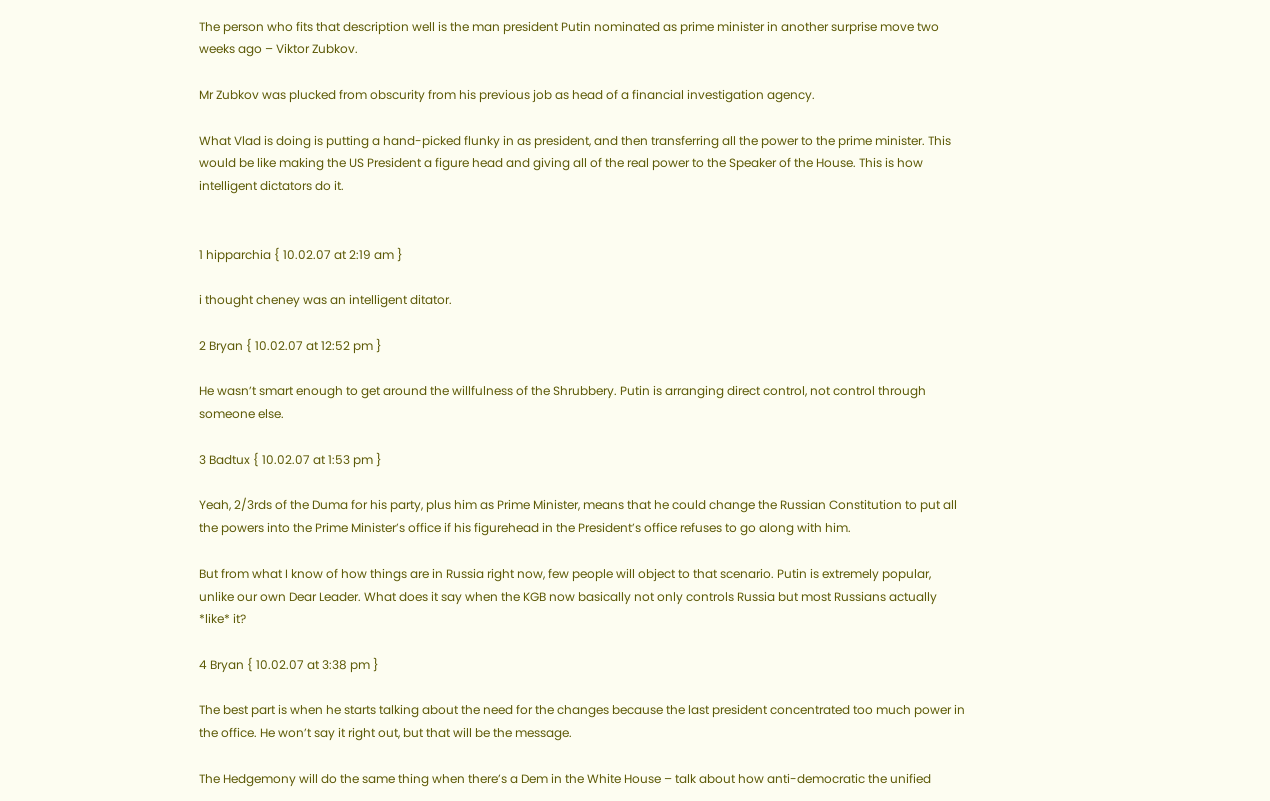The person who fits that description well is the man president Putin nominated as prime minister in another surprise move two weeks ago – Viktor Zubkov.

Mr Zubkov was plucked from obscurity from his previous job as head of a financial investigation agency.

What Vlad is doing is putting a hand-picked flunky in as president, and then transferring all the power to the prime minister. This would be like making the US President a figure head and giving all of the real power to the Speaker of the House. This is how intelligent dictators do it.


1 hipparchia { 10.02.07 at 2:19 am }

i thought cheney was an intelligent ditator.

2 Bryan { 10.02.07 at 12:52 pm }

He wasn’t smart enough to get around the willfulness of the Shrubbery. Putin is arranging direct control, not control through someone else.

3 Badtux { 10.02.07 at 1:53 pm }

Yeah, 2/3rds of the Duma for his party, plus him as Prime Minister, means that he could change the Russian Constitution to put all the powers into the Prime Minister’s office if his figurehead in the President’s office refuses to go along with him.

But from what I know of how things are in Russia right now, few people will object to that scenario. Putin is extremely popular, unlike our own Dear Leader. What does it say when the KGB now basically not only controls Russia but most Russians actually *like* it?

4 Bryan { 10.02.07 at 3:38 pm }

The best part is when he starts talking about the need for the changes because the last president concentrated too much power in the office. He won’t say it right out, but that will be the message.

The Hedgemony will do the same thing when there’s a Dem in the White House – talk about how anti-democratic the unified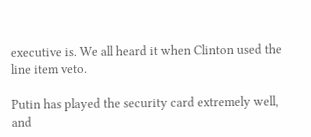executive is. We all heard it when Clinton used the line item veto.

Putin has played the security card extremely well, and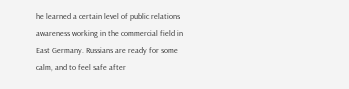he learned a certain level of public relations awareness working in the commercial field in East Germany. Russians are ready for some calm, and to feel safe after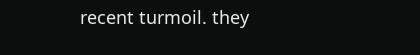recent turmoil. they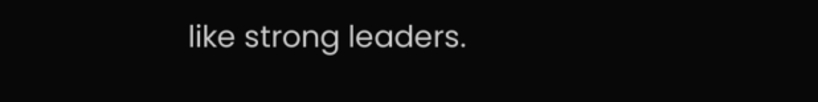like strong leaders.